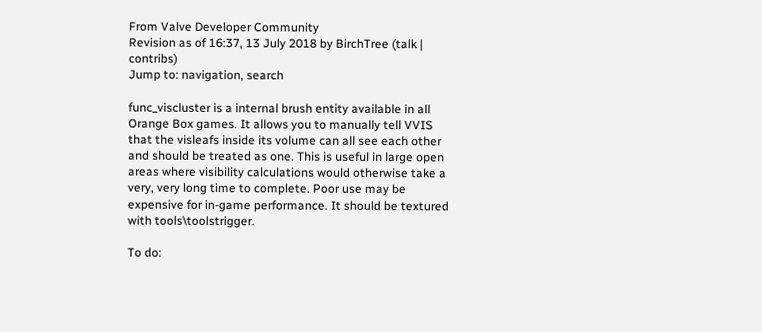From Valve Developer Community
Revision as of 16:37, 13 July 2018 by BirchTree (talk | contribs)
Jump to: navigation, search

func_viscluster is a internal brush entity available in all Orange Box games. It allows you to manually tell VVIS that the visleafs inside its volume can all see each other and should be treated as one. This is useful in large open areas where visibility calculations would otherwise take a very, very long time to complete. Poor use may be expensive for in-game performance. It should be textured with tools\toolstrigger.

To do: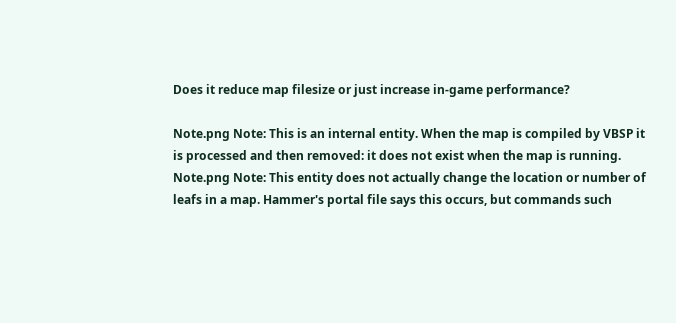Does it reduce map filesize or just increase in-game performance?

Note.png Note: This is an internal entity. When the map is compiled by VBSP it is processed and then removed: it does not exist when the map is running.
Note.png Note: This entity does not actually change the location or number of leafs in a map. Hammer's portal file says this occurs, but commands such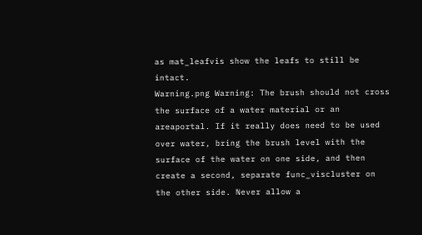as mat_leafvis show the leafs to still be intact.
Warning.png Warning: The brush should not cross the surface of a water material or an areaportal. If it really does need to be used over water, bring the brush level with the surface of the water on one side, and then create a second, separate func_viscluster on the other side. Never allow a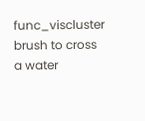func_viscluster brush to cross a water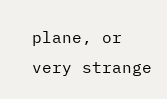plane, or very strange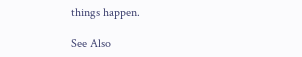things happen.

See Also